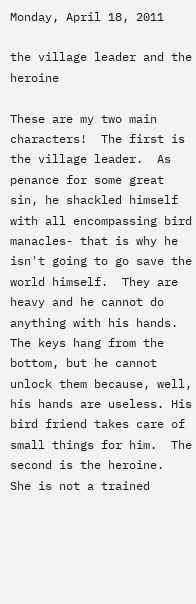Monday, April 18, 2011

the village leader and the heroine

These are my two main characters!  The first is the village leader.  As penance for some great sin, he shackled himself with all encompassing bird manacles- that is why he isn't going to go save the world himself.  They are heavy and he cannot do anything with his hands.  The keys hang from the bottom, but he cannot unlock them because, well, his hands are useless. His bird friend takes care of small things for him.  The second is the heroine.  She is not a trained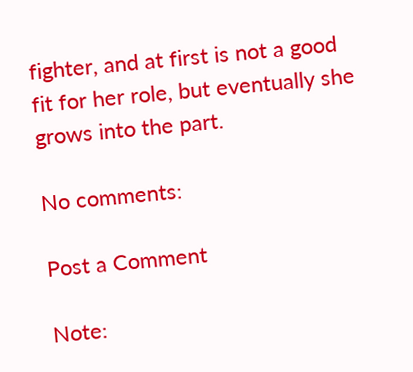fighter, and at first is not a good fit for her role, but eventually she grows into the part.

No comments:

Post a Comment

Note: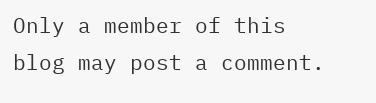Only a member of this blog may post a comment.